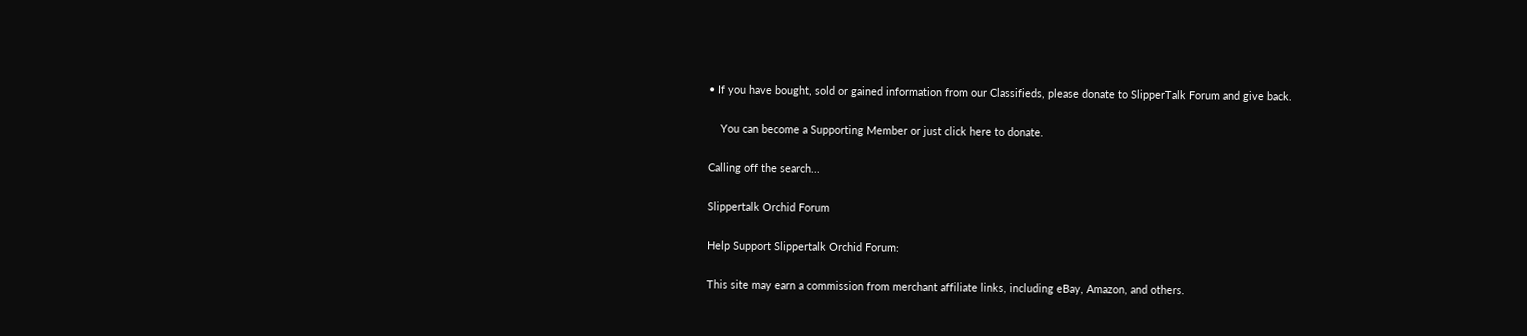• If you have bought, sold or gained information from our Classifieds, please donate to SlipperTalk Forum and give back.

    You can become a Supporting Member or just click here to donate.

Calling off the search...

Slippertalk Orchid Forum

Help Support Slippertalk Orchid Forum:

This site may earn a commission from merchant affiliate links, including eBay, Amazon, and others.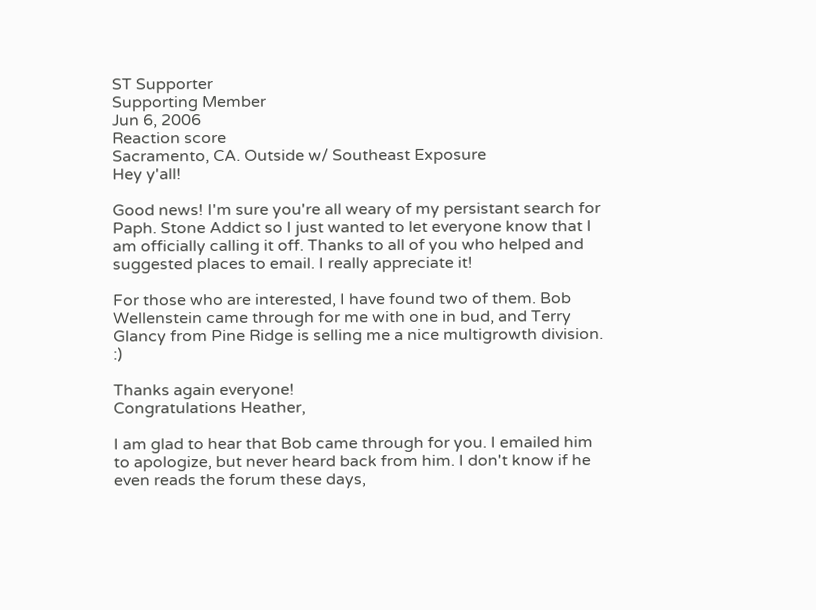ST Supporter
Supporting Member
Jun 6, 2006
Reaction score
Sacramento, CA. Outside w/ Southeast Exposure
Hey y'all!

Good news! I'm sure you're all weary of my persistant search for Paph. Stone Addict so I just wanted to let everyone know that I am officially calling it off. Thanks to all of you who helped and suggested places to email. I really appreciate it!

For those who are interested, I have found two of them. Bob Wellenstein came through for me with one in bud, and Terry Glancy from Pine Ridge is selling me a nice multigrowth division. :)

Thanks again everyone!
Congratulations Heather,

I am glad to hear that Bob came through for you. I emailed him to apologize, but never heard back from him. I don't know if he even reads the forum these days,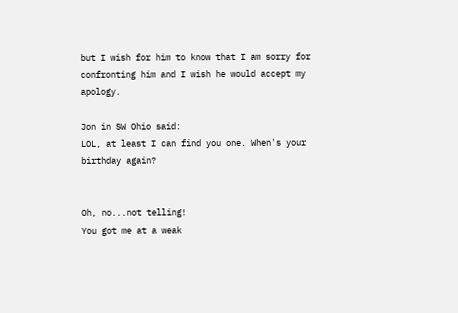but I wish for him to know that I am sorry for confronting him and I wish he would accept my apology.

Jon in SW Ohio said:
LOL, at least I can find you one. When's your birthday again?


Oh, no...not telling!
You got me at a weak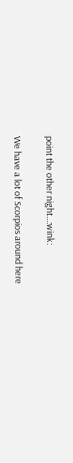point the other night...:wink:

We have a lot of Scorpios around here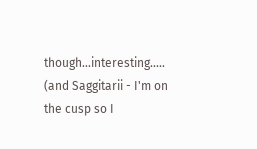though...interesting.....
(and Saggitarii - I'm on the cusp so I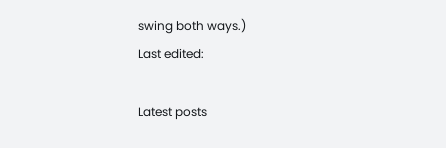swing both ways.)
Last edited:

Latest posts